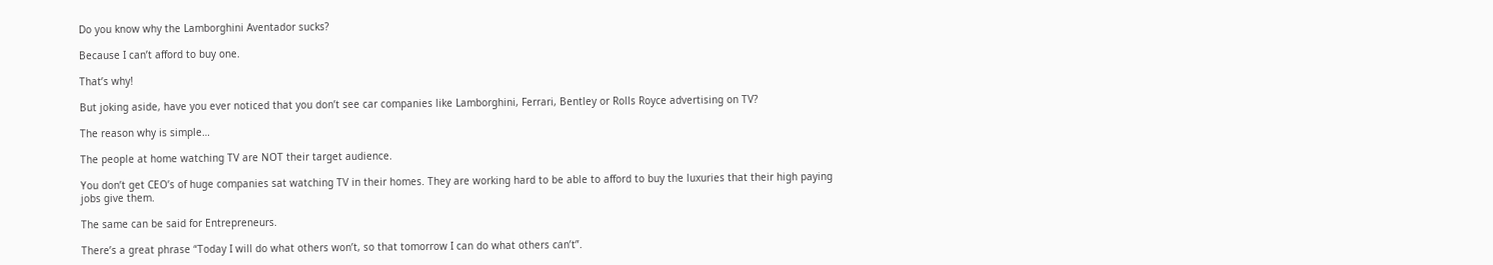Do you know why the Lamborghini Aventador sucks?

Because I can’t afford to buy one.

That’s why!

But joking aside, have you ever noticed that you don’t see car companies like Lamborghini, Ferrari, Bentley or Rolls Royce advertising on TV?

The reason why is simple…

The people at home watching TV are NOT their target audience.

You don’t get CEO’s of huge companies sat watching TV in their homes. They are working hard to be able to afford to buy the luxuries that their high paying jobs give them.

The same can be said for Entrepreneurs.

There’s a great phrase “Today I will do what others won’t, so that tomorrow I can do what others can’t”.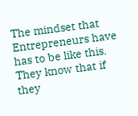The mindset that Entrepreneurs have has to be like this. They know that if they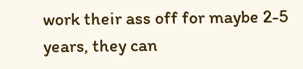work their ass off for maybe 2-5 years, they can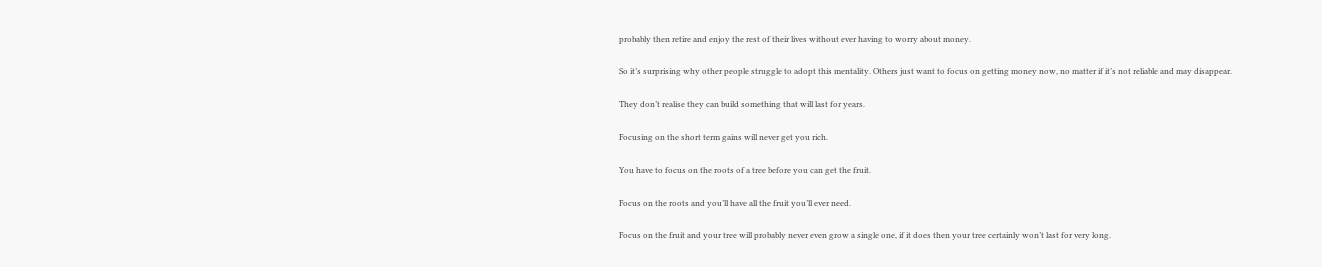probably then retire and enjoy the rest of their lives without ever having to worry about money.

So it’s surprising why other people struggle to adopt this mentality. Others just want to focus on getting money now, no matter if it’s not reliable and may disappear.

They don’t realise they can build something that will last for years.

Focusing on the short term gains will never get you rich.

You have to focus on the roots of a tree before you can get the fruit.

Focus on the roots and you’ll have all the fruit you’ll ever need.

Focus on the fruit and your tree will probably never even grow a single one, if it does then your tree certainly won’t last for very long.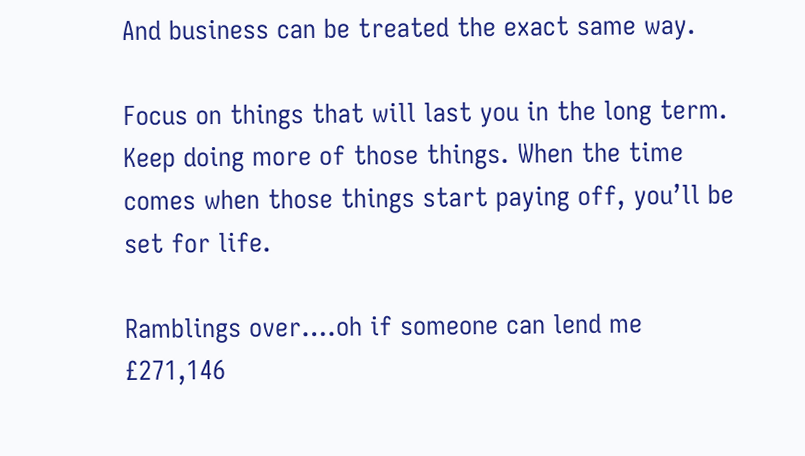And business can be treated the exact same way.

Focus on things that will last you in the long term. Keep doing more of those things. When the time comes when those things start paying off, you’ll be set for life.

Ramblings over….oh if someone can lend me £271,146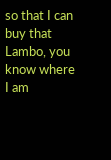so that I can buy that Lambo, you know where I am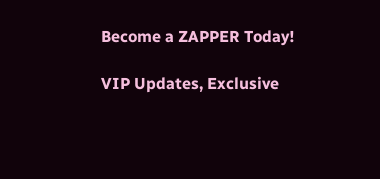Become a ZAPPER Today!

VIP Updates, Exclusive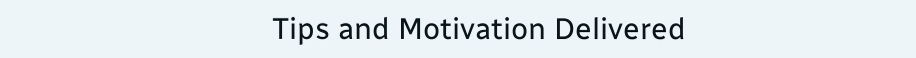Tips and Motivation Delivered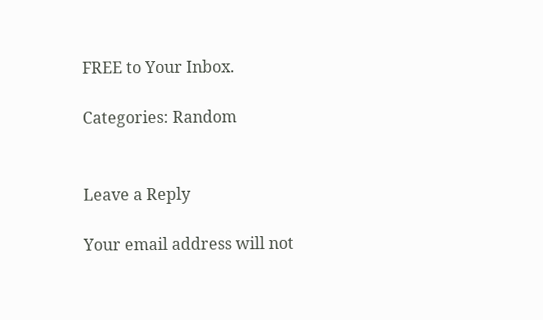FREE to Your Inbox.

Categories: Random


Leave a Reply

Your email address will not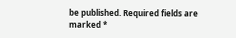be published. Required fields are marked *